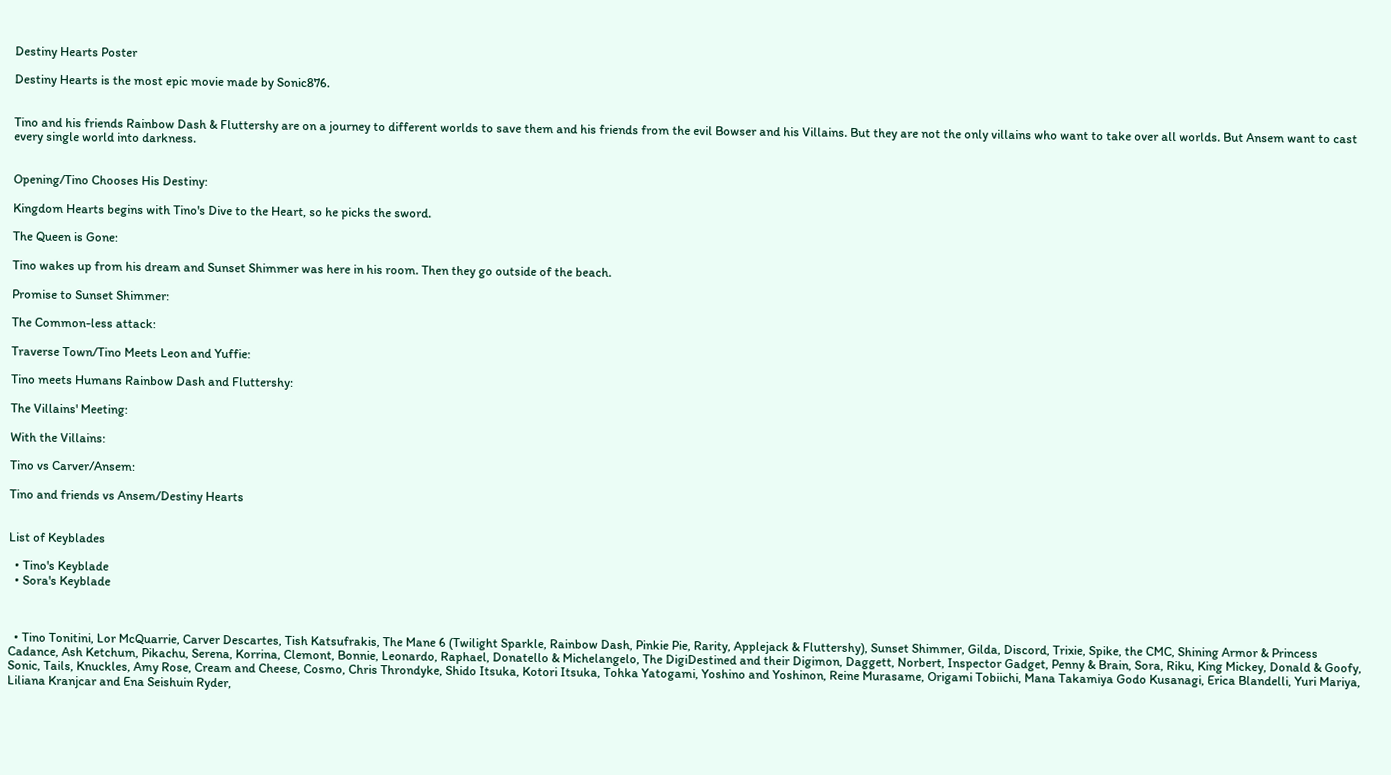Destiny Hearts Poster

Destiny Hearts is the most epic movie made by Sonic876.


Tino and his friends Rainbow Dash & Fluttershy are on a journey to different worlds to save them and his friends from the evil Bowser and his Villains. But they are not the only villains who want to take over all worlds. But Ansem want to cast every single world into darkness.


Opening/Tino Chooses His Destiny:

Kingdom Hearts begins with Tino's Dive to the Heart, so he picks the sword.

The Queen is Gone:

Tino wakes up from his dream and Sunset Shimmer was here in his room. Then they go outside of the beach.

Promise to Sunset Shimmer:

The Common-less attack:

Traverse Town/Tino Meets Leon and Yuffie:

Tino meets Humans Rainbow Dash and Fluttershy:

The Villains' Meeting:

With the Villains:

Tino vs Carver/Ansem:

Tino and friends vs Ansem/Destiny Hearts


List of Keyblades

  • Tino's Keyblade
  • Sora's Keyblade



  • Tino Tonitini, Lor McQuarrie, Carver Descartes, Tish Katsufrakis, The Mane 6 (Twilight Sparkle, Rainbow Dash, Pinkie Pie, Rarity, Applejack & Fluttershy), Sunset Shimmer, Gilda, Discord, Trixie, Spike, the CMC, Shining Armor & Princess Cadance, Ash Ketchum, Pikachu, Serena, Korrina, Clemont, Bonnie, Leonardo, Raphael, Donatello & Michelangelo, The DigiDestined and their Digimon, Daggett, Norbert, Inspector Gadget, Penny & Brain, Sora, Riku, King Mickey, Donald & Goofy, Sonic, Tails, Knuckles, Amy Rose, Cream and Cheese, Cosmo, Chris Throndyke, Shido Itsuka, Kotori Itsuka, Tohka Yatogami, Yoshino and Yoshinon, Reine Murasame, Origami Tobiichi, Mana Takamiya Godo Kusanagi, Erica Blandelli, Yuri Mariya, Liliana Kranjcar and Ena Seishuin Ryder,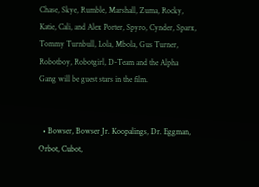Chase, Skye, Rumble, Marshall, Zuma, Rocky, Katie, Cali, and Alex Porter, Spyro, Cynder, Sparx, Tommy Turnbull, Lola, Mbola, Gus Turner, Robotboy, Robotgirl, D-Team and the Alpha Gang will be guest stars in the film.


  • Bowser, Bowser Jr. Koopalings, Dr. Eggman, Orbot, Cubot,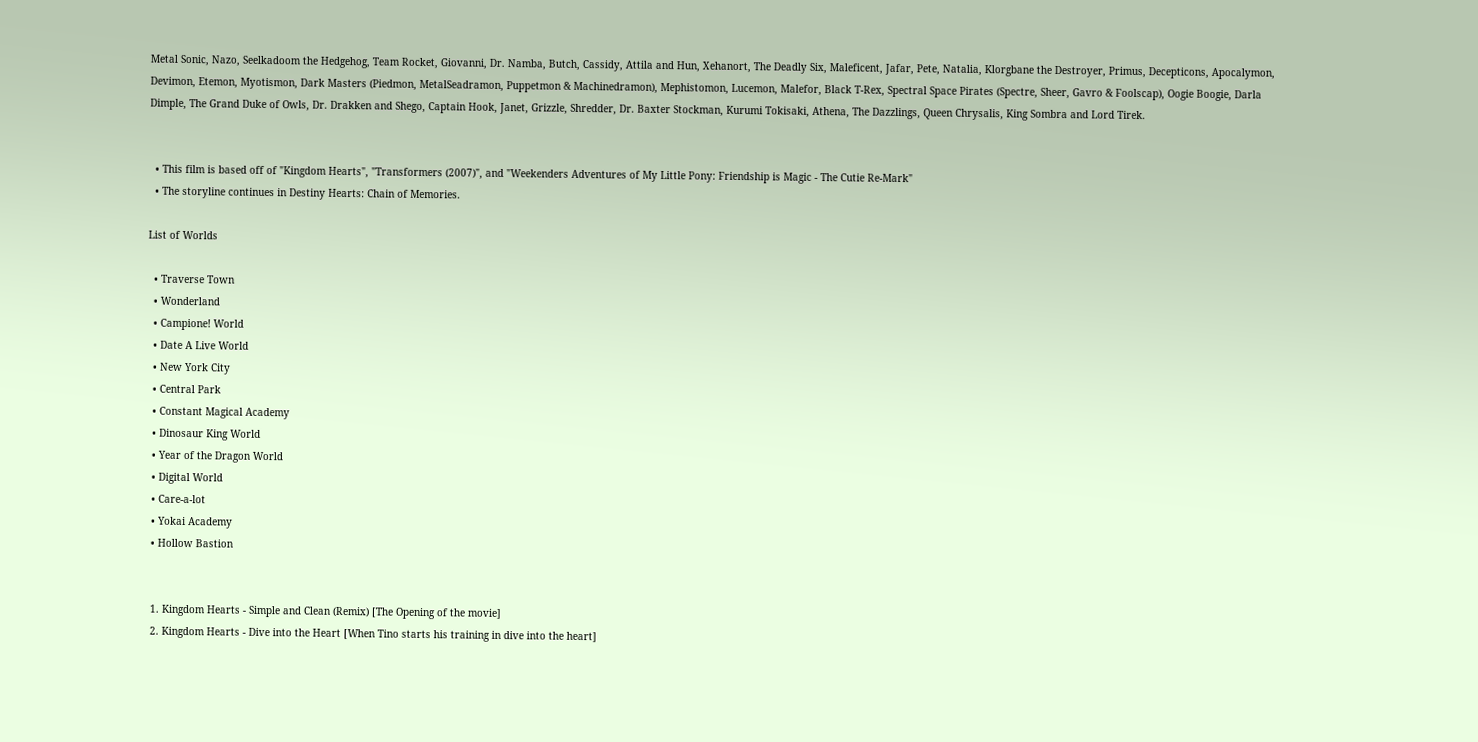Metal Sonic, Nazo, Seelkadoom the Hedgehog, Team Rocket, Giovanni, Dr. Namba, Butch, Cassidy, Attila and Hun, Xehanort, The Deadly Six, Maleficent, Jafar, Pete, Natalia, Klorgbane the Destroyer, Primus, Decepticons, Apocalymon, Devimon, Etemon, Myotismon, Dark Masters (Piedmon, MetalSeadramon, Puppetmon & Machinedramon), Mephistomon, Lucemon, Malefor, Black T-Rex, Spectral Space Pirates (Spectre, Sheer, Gavro & Foolscap), Oogie Boogie, Darla Dimple, The Grand Duke of Owls, Dr. Drakken and Shego, Captain Hook, Janet, Grizzle, Shredder, Dr. Baxter Stockman, Kurumi Tokisaki, Athena, The Dazzlings, Queen Chrysalis, King Sombra and Lord Tirek.


  • This film is based off of "Kingdom Hearts", "Transformers (2007)", and "Weekenders Adventures of My Little Pony: Friendship is Magic - The Cutie Re-Mark"
  • The storyline continues in Destiny Hearts: Chain of Memories.

List of Worlds

  • Traverse Town
  • Wonderland
  • Campione! World
  • Date A Live World
  • New York City
  • Central Park
  • Constant Magical Academy
  • Dinosaur King World
  • Year of the Dragon World
  • Digital World
  • Care-a-lot
  • Yokai Academy
  • Hollow Bastion


  1. Kingdom Hearts - Simple and Clean (Remix) [The Opening of the movie]
  2. Kingdom Hearts - Dive into the Heart [When Tino starts his training in dive into the heart]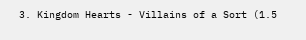3. Kingdom Hearts - Villains of a Sort (1.5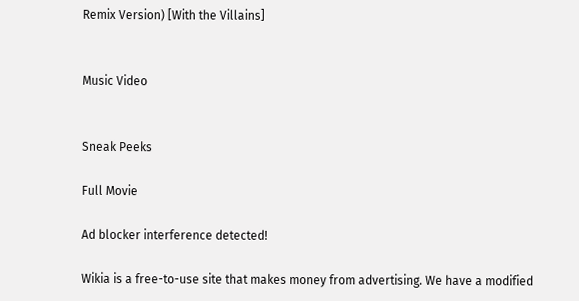Remix Version) [With the Villains]


Music Video


Sneak Peeks

Full Movie

Ad blocker interference detected!

Wikia is a free-to-use site that makes money from advertising. We have a modified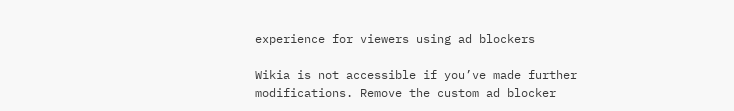experience for viewers using ad blockers

Wikia is not accessible if you’ve made further modifications. Remove the custom ad blocker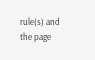rule(s) and the page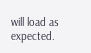will load as expected.